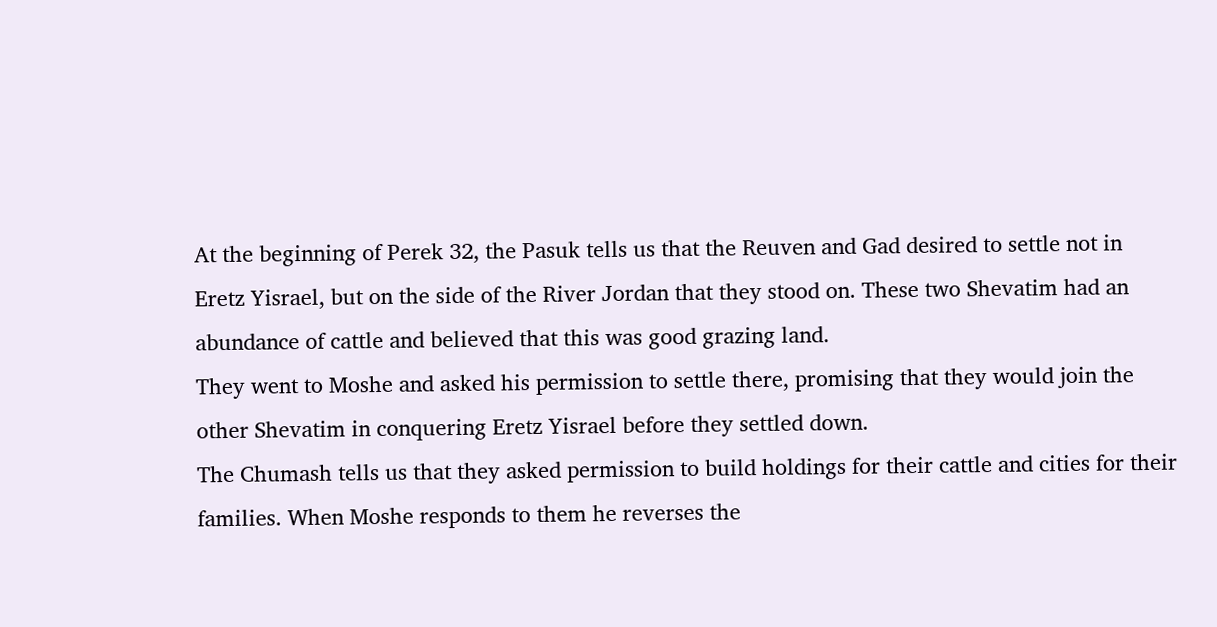At the beginning of Perek 32, the Pasuk tells us that the Reuven and Gad desired to settle not in Eretz Yisrael, but on the side of the River Jordan that they stood on. These two Shevatim had an abundance of cattle and believed that this was good grazing land.
They went to Moshe and asked his permission to settle there, promising that they would join the other Shevatim in conquering Eretz Yisrael before they settled down.
The Chumash tells us that they asked permission to build holdings for their cattle and cities for their families. When Moshe responds to them he reverses the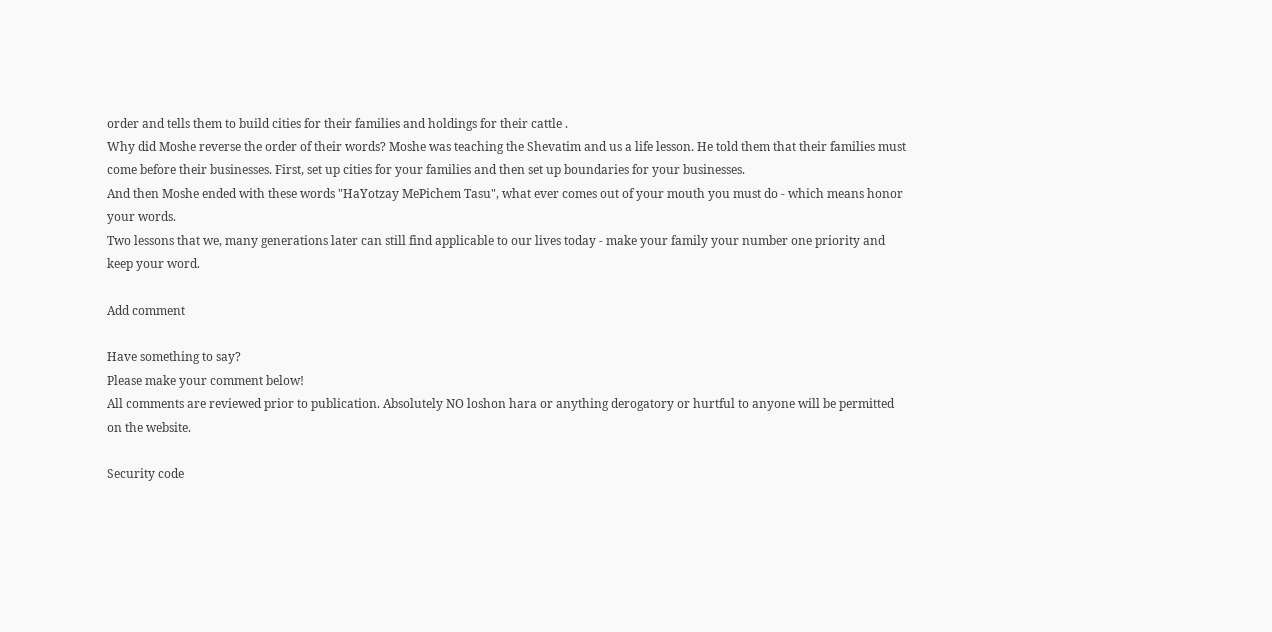order and tells them to build cities for their families and holdings for their cattle .
Why did Moshe reverse the order of their words? Moshe was teaching the Shevatim and us a life lesson. He told them that their families must come before their businesses. First, set up cities for your families and then set up boundaries for your businesses.
And then Moshe ended with these words "HaYotzay MePichem Tasu", what ever comes out of your mouth you must do - which means honor your words.
Two lessons that we, many generations later can still find applicable to our lives today - make your family your number one priority and keep your word.

Add comment

Have something to say?
Please make your comment below!
All comments are reviewed prior to publication. Absolutely NO loshon hara or anything derogatory or hurtful to anyone will be permitted on the website.

Security code